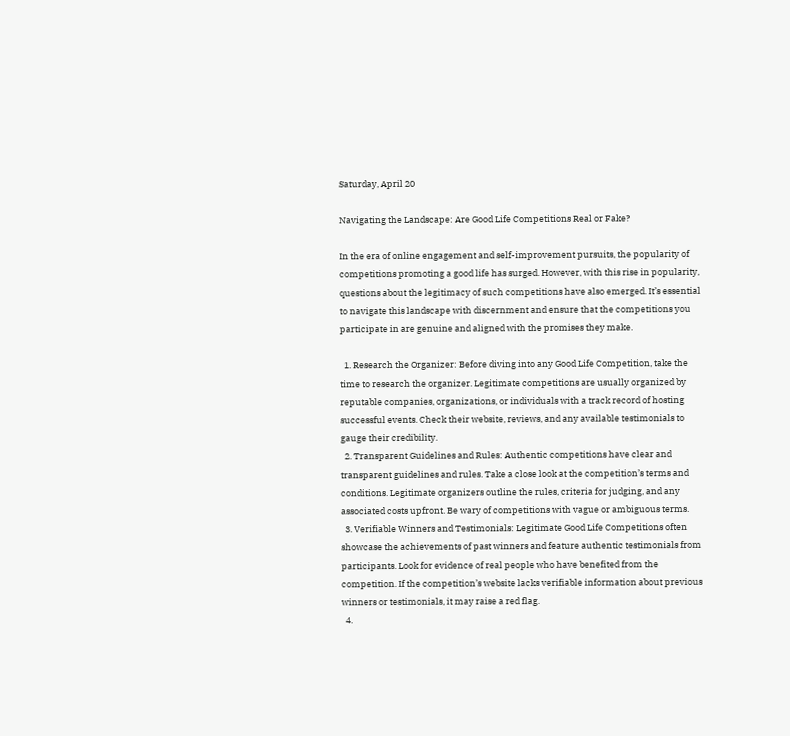Saturday, April 20

Navigating the Landscape: Are Good Life Competitions Real or Fake?

In the era of online engagement and self-improvement pursuits, the popularity of competitions promoting a good life has surged. However, with this rise in popularity, questions about the legitimacy of such competitions have also emerged. It’s essential to navigate this landscape with discernment and ensure that the competitions you participate in are genuine and aligned with the promises they make.

  1. Research the Organizer: Before diving into any Good Life Competition, take the time to research the organizer. Legitimate competitions are usually organized by reputable companies, organizations, or individuals with a track record of hosting successful events. Check their website, reviews, and any available testimonials to gauge their credibility.
  2. Transparent Guidelines and Rules: Authentic competitions have clear and transparent guidelines and rules. Take a close look at the competition’s terms and conditions. Legitimate organizers outline the rules, criteria for judging, and any associated costs upfront. Be wary of competitions with vague or ambiguous terms.
  3. Verifiable Winners and Testimonials: Legitimate Good Life Competitions often showcase the achievements of past winners and feature authentic testimonials from participants. Look for evidence of real people who have benefited from the competition. If the competition’s website lacks verifiable information about previous winners or testimonials, it may raise a red flag.
  4.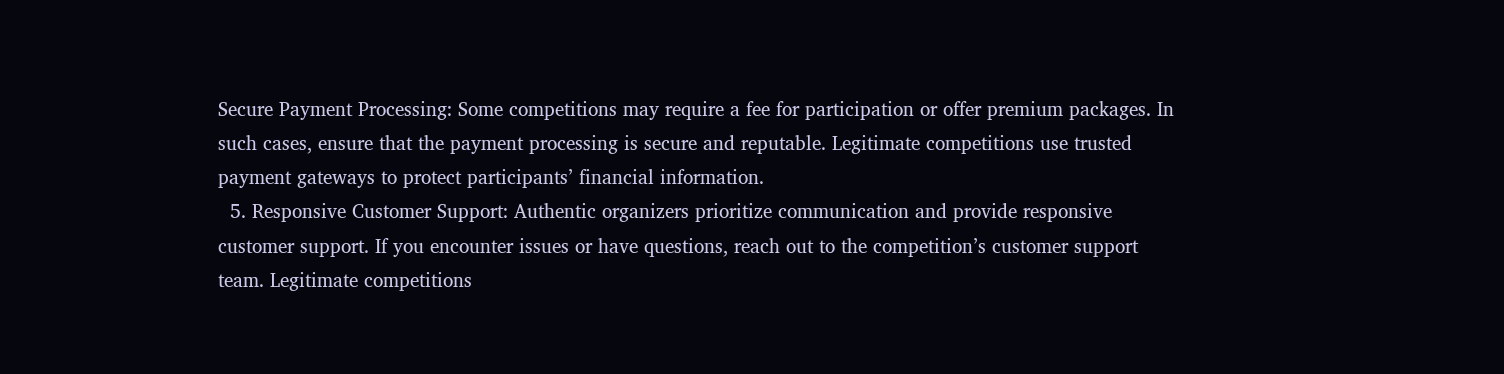Secure Payment Processing: Some competitions may require a fee for participation or offer premium packages. In such cases, ensure that the payment processing is secure and reputable. Legitimate competitions use trusted payment gateways to protect participants’ financial information.
  5. Responsive Customer Support: Authentic organizers prioritize communication and provide responsive customer support. If you encounter issues or have questions, reach out to the competition’s customer support team. Legitimate competitions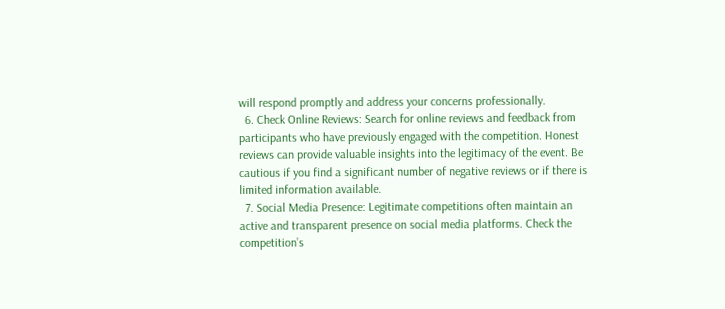will respond promptly and address your concerns professionally.
  6. Check Online Reviews: Search for online reviews and feedback from participants who have previously engaged with the competition. Honest reviews can provide valuable insights into the legitimacy of the event. Be cautious if you find a significant number of negative reviews or if there is limited information available.
  7. Social Media Presence: Legitimate competitions often maintain an active and transparent presence on social media platforms. Check the competition’s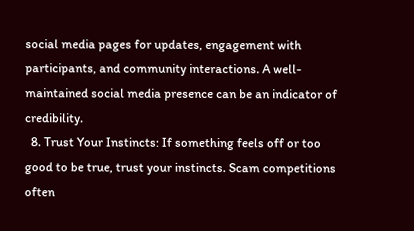social media pages for updates, engagement with participants, and community interactions. A well-maintained social media presence can be an indicator of credibility.
  8. Trust Your Instincts: If something feels off or too good to be true, trust your instincts. Scam competitions often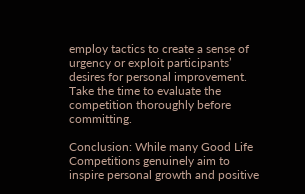employ tactics to create a sense of urgency or exploit participants’ desires for personal improvement. Take the time to evaluate the competition thoroughly before committing.

Conclusion: While many Good Life Competitions genuinely aim to inspire personal growth and positive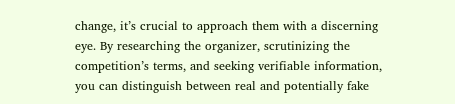change, it’s crucial to approach them with a discerning eye. By researching the organizer, scrutinizing the competition’s terms, and seeking verifiable information, you can distinguish between real and potentially fake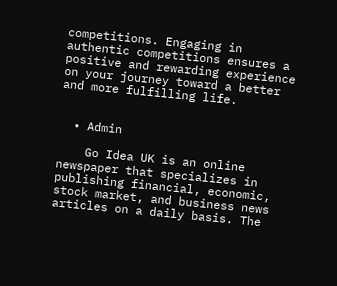competitions. Engaging in authentic competitions ensures a positive and rewarding experience on your journey toward a better and more fulfilling life.


  • Admin

    Go Idea UK is an online newspaper that specializes in publishing financial, economic, stock market, and business news articles on a daily basis. The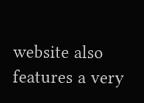website also features a very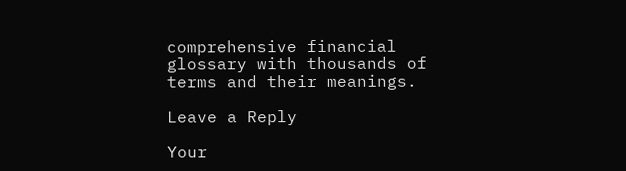comprehensive financial glossary with thousands of terms and their meanings.

Leave a Reply

Your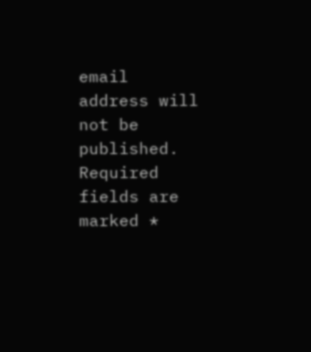email address will not be published. Required fields are marked *